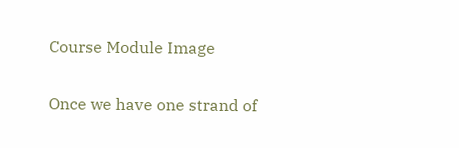Course Module Image

Once we have one strand of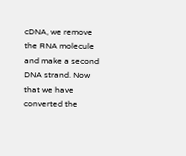cDNA, we remove the RNA molecule and make a second DNA strand. Now that we have converted the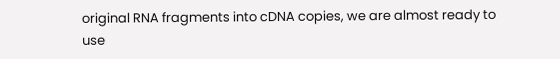original RNA fragments into cDNA copies, we are almost ready to use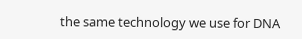the same technology we use for DNA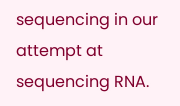sequencing in our attempt at sequencing RNA.